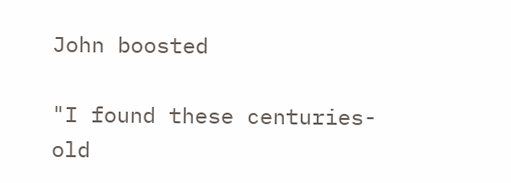John boosted

"I found these centuries-old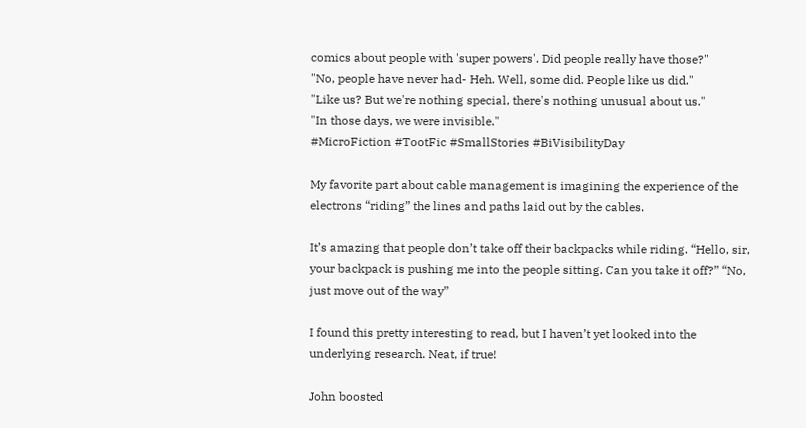comics about people with 'super powers'. Did people really have those?"
"No, people have never had- Heh. Well, some did. People like us did."
"Like us? But we're nothing special, there's nothing unusual about us."
"In those days, we were invisible."
#MicroFiction #TootFic #SmallStories #BiVisibilityDay

My favorite part about cable management is imagining the experience of the electrons “riding” the lines and paths laid out by the cables.

It’s amazing that people don’t take off their backpacks while riding. “Hello, sir, your backpack is pushing me into the people sitting. Can you take it off?” “No, just move out of the way”

I found this pretty interesting to read, but I haven’t yet looked into the underlying research. Neat, if true!

John boosted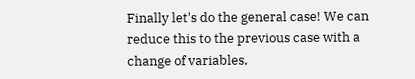Finally let's do the general case! We can reduce this to the previous case with a change of variables,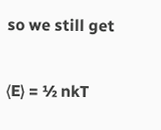so we still get

⟨E⟩ = ½ nkT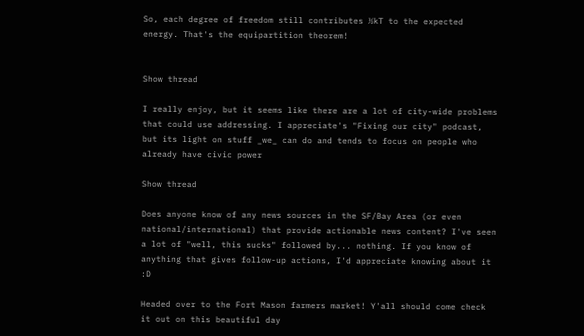So, each degree of freedom still contributes ½kT to the expected energy. That's the equipartition theorem!


Show thread

I really enjoy, but it seems like there are a lot of city-wide problems that could use addressing. I appreciate's "Fixing our city" podcast, but its light on stuff _we_ can do and tends to focus on people who already have civic power

Show thread

Does anyone know of any news sources in the SF/Bay Area (or even national/international) that provide actionable news content? I've seen a lot of "well, this sucks" followed by... nothing. If you know of anything that gives follow-up actions, I'd appreciate knowing about it :D

Headed over to the Fort Mason farmers market! Y'all should come check it out on this beautiful day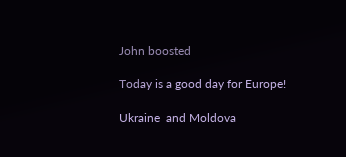John boosted

Today is a good day for Europe!

Ukraine  and Moldova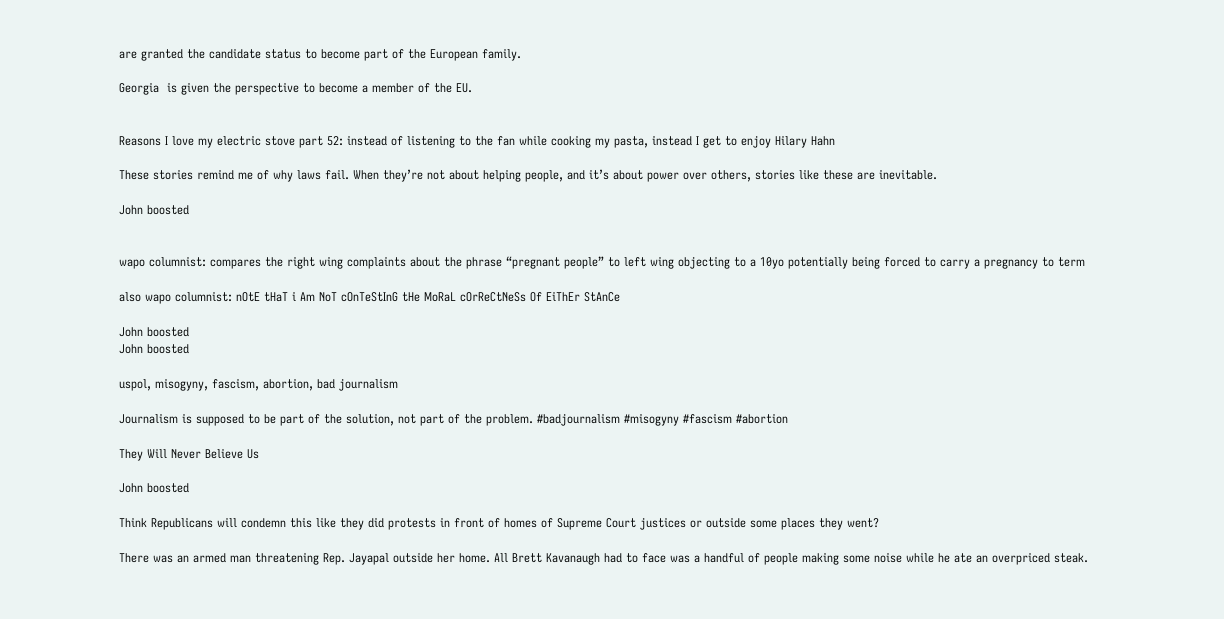are granted the candidate status to become part of the European family.

Georgia  is given the perspective to become a member of the EU.


Reasons I love my electric stove part 52: instead of listening to the fan while cooking my pasta, instead I get to enjoy Hilary Hahn

These stories remind me of why laws fail. When they’re not about helping people, and it’s about power over others, stories like these are inevitable.

John boosted


wapo columnist: compares the right wing complaints about the phrase “pregnant people” to left wing objecting to a 10yo potentially being forced to carry a pregnancy to term

also wapo columnist: nOtE tHaT i Am NoT cOnTeStInG tHe MoRaL cOrReCtNeSs Of EiThEr StAnCe

John boosted
John boosted

uspol, misogyny, fascism, abortion, bad journalism

Journalism is supposed to be part of the solution, not part of the problem. #badjournalism #misogyny #fascism #abortion

They Will Never Believe Us

John boosted

Think Republicans will condemn this like they did protests in front of homes of Supreme Court justices or outside some places they went?

There was an armed man threatening Rep. Jayapal outside her home. All Brett Kavanaugh had to face was a handful of people making some noise while he ate an overpriced steak.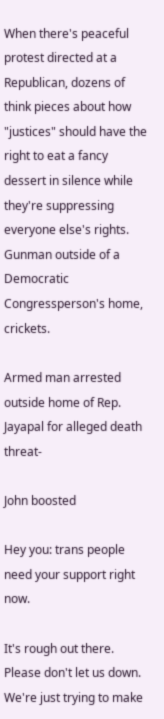When there's peaceful protest directed at a Republican, dozens of think pieces about how "justices" should have the right to eat a fancy dessert in silence while they're suppressing everyone else's rights. Gunman outside of a Democratic Congressperson's home, crickets.

Armed man arrested outside home of Rep. Jayapal for alleged death threat-

John boosted

Hey you: trans people need your support right now.

It's rough out there. Please don't let us down. We're just trying to make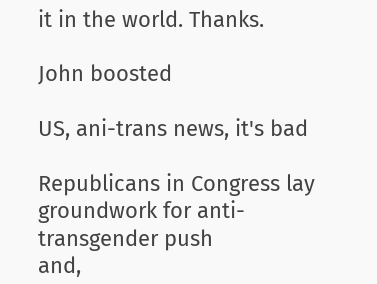it in the world. Thanks.

John boosted

US, ani-trans news, it's bad

Republicans in Congress lay groundwork for anti-transgender push
and,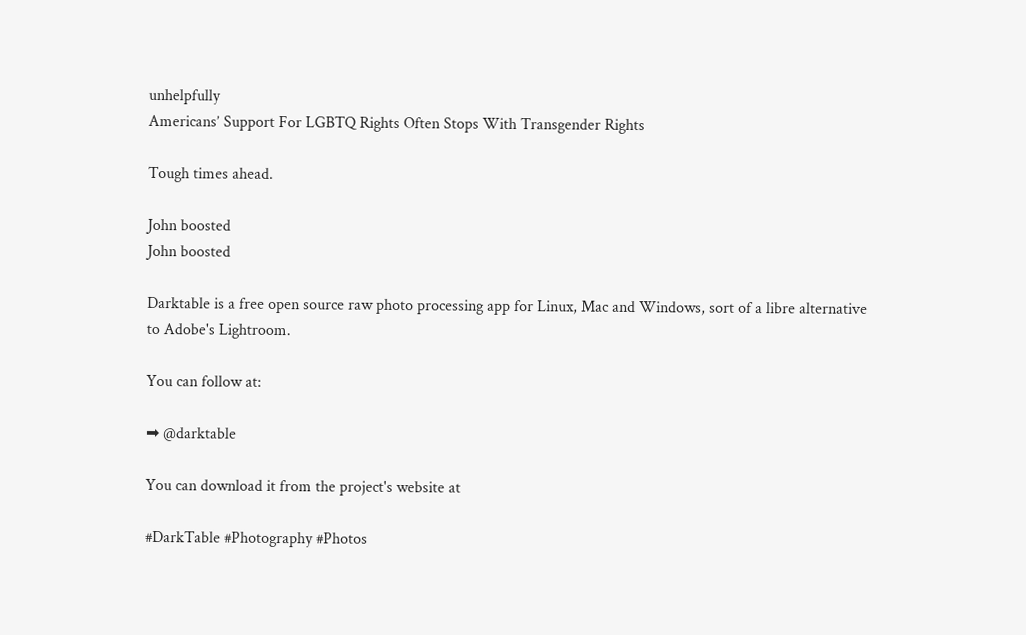unhelpfully
Americans’ Support For LGBTQ Rights Often Stops With Transgender Rights

Tough times ahead.

John boosted
John boosted

Darktable is a free open source raw photo processing app for Linux, Mac and Windows, sort of a libre alternative to Adobe's Lightroom.

You can follow at:

➡ @darktable

You can download it from the project's website at

#DarkTable #Photography #Photos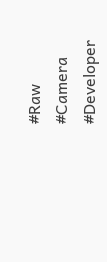#Raw #Camera #Developer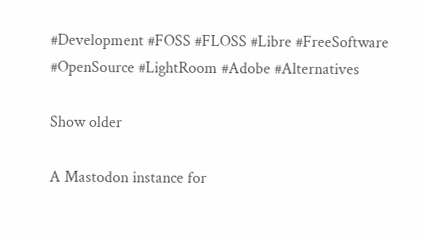#Development #FOSS #FLOSS #Libre #FreeSoftware #OpenSource #LightRoom #Adobe #Alternatives

Show older

A Mastodon instance for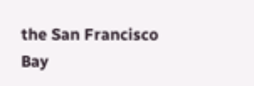the San Francisco Bay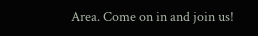Area. Come on in and join us!